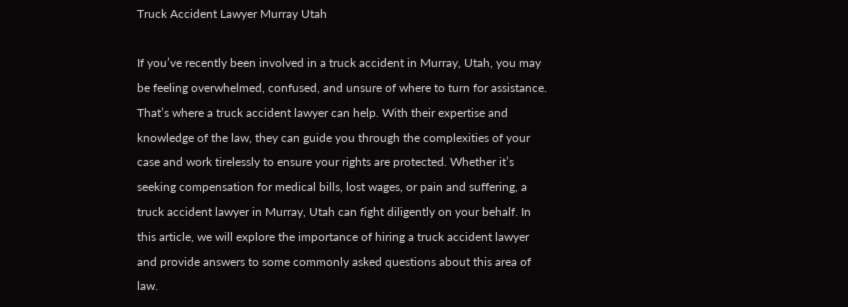Truck Accident Lawyer Murray Utah

If you’ve recently been involved in a truck accident in Murray, Utah, you may be feeling overwhelmed, confused, and unsure of where to turn for assistance. That’s where a truck accident lawyer can help. With their expertise and knowledge of the law, they can guide you through the complexities of your case and work tirelessly to ensure your rights are protected. Whether it’s seeking compensation for medical bills, lost wages, or pain and suffering, a truck accident lawyer in Murray, Utah can fight diligently on your behalf. In this article, we will explore the importance of hiring a truck accident lawyer and provide answers to some commonly asked questions about this area of law.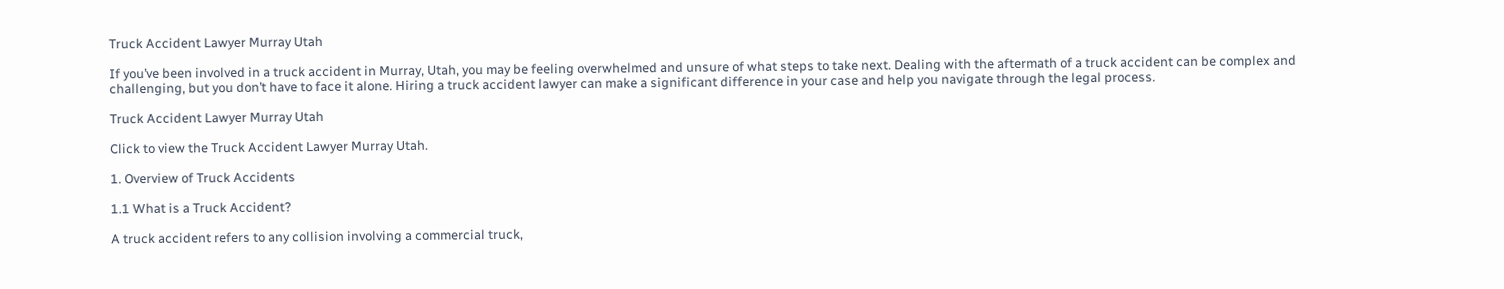Truck Accident Lawyer Murray Utah

If you’ve been involved in a truck accident in Murray, Utah, you may be feeling overwhelmed and unsure of what steps to take next. Dealing with the aftermath of a truck accident can be complex and challenging, but you don’t have to face it alone. Hiring a truck accident lawyer can make a significant difference in your case and help you navigate through the legal process.

Truck Accident Lawyer Murray Utah

Click to view the Truck Accident Lawyer Murray Utah.

1. Overview of Truck Accidents

1.1 What is a Truck Accident?

A truck accident refers to any collision involving a commercial truck,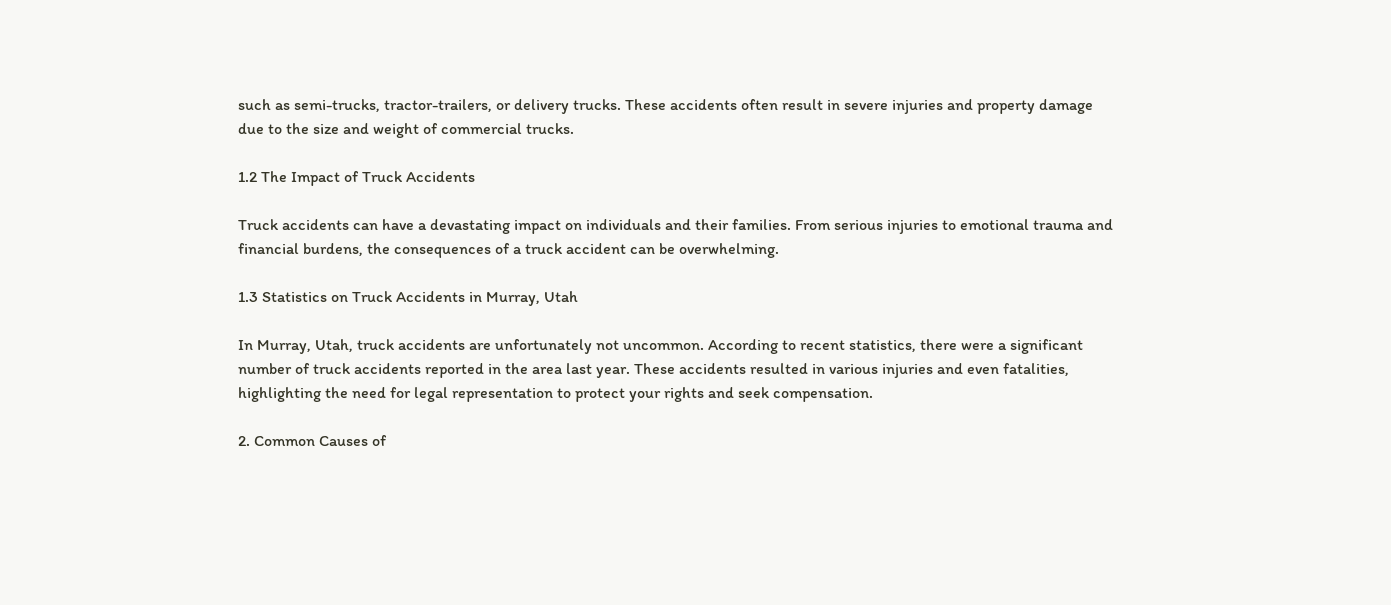such as semi-trucks, tractor-trailers, or delivery trucks. These accidents often result in severe injuries and property damage due to the size and weight of commercial trucks.

1.2 The Impact of Truck Accidents

Truck accidents can have a devastating impact on individuals and their families. From serious injuries to emotional trauma and financial burdens, the consequences of a truck accident can be overwhelming.

1.3 Statistics on Truck Accidents in Murray, Utah

In Murray, Utah, truck accidents are unfortunately not uncommon. According to recent statistics, there were a significant number of truck accidents reported in the area last year. These accidents resulted in various injuries and even fatalities, highlighting the need for legal representation to protect your rights and seek compensation.

2. Common Causes of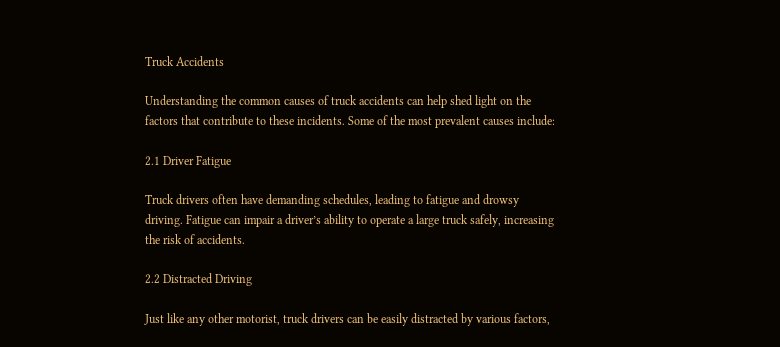Truck Accidents

Understanding the common causes of truck accidents can help shed light on the factors that contribute to these incidents. Some of the most prevalent causes include:

2.1 Driver Fatigue

Truck drivers often have demanding schedules, leading to fatigue and drowsy driving. Fatigue can impair a driver’s ability to operate a large truck safely, increasing the risk of accidents.

2.2 Distracted Driving

Just like any other motorist, truck drivers can be easily distracted by various factors,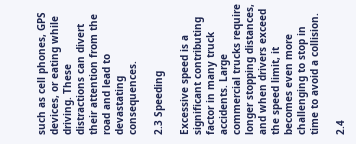such as cell phones, GPS devices, or eating while driving. These distractions can divert their attention from the road and lead to devastating consequences.

2.3 Speeding

Excessive speed is a significant contributing factor in many truck accidents. Large commercial trucks require longer stopping distances, and when drivers exceed the speed limit, it becomes even more challenging to stop in time to avoid a collision.

2.4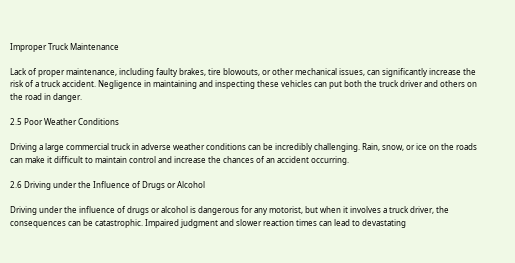Improper Truck Maintenance

Lack of proper maintenance, including faulty brakes, tire blowouts, or other mechanical issues, can significantly increase the risk of a truck accident. Negligence in maintaining and inspecting these vehicles can put both the truck driver and others on the road in danger.

2.5 Poor Weather Conditions

Driving a large commercial truck in adverse weather conditions can be incredibly challenging. Rain, snow, or ice on the roads can make it difficult to maintain control and increase the chances of an accident occurring.

2.6 Driving under the Influence of Drugs or Alcohol

Driving under the influence of drugs or alcohol is dangerous for any motorist, but when it involves a truck driver, the consequences can be catastrophic. Impaired judgment and slower reaction times can lead to devastating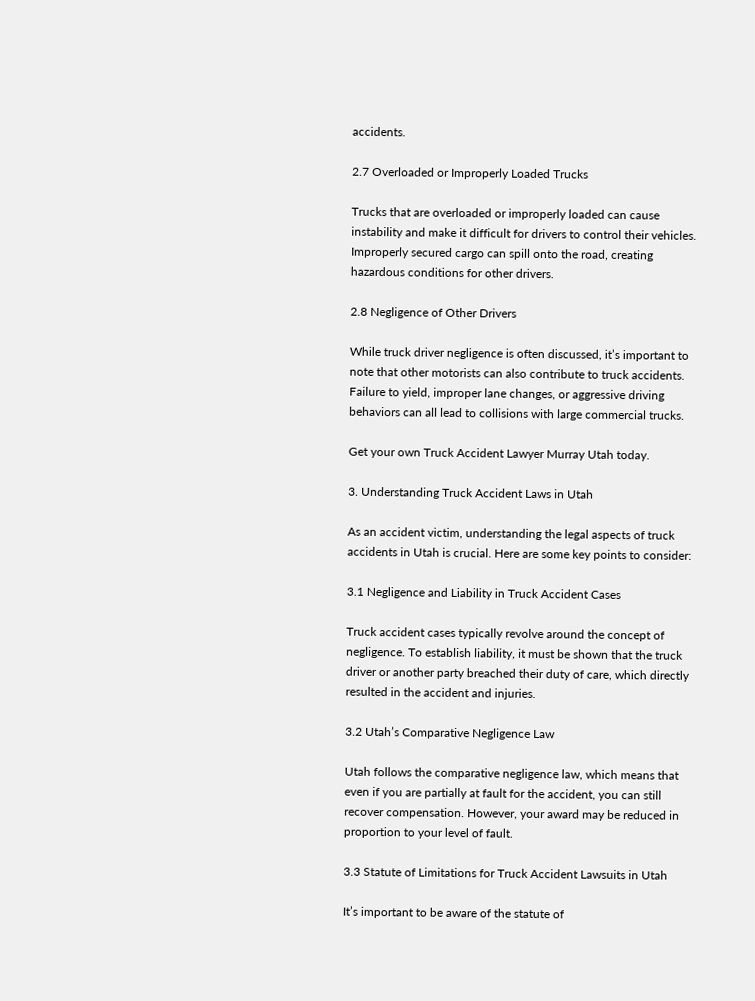accidents.

2.7 Overloaded or Improperly Loaded Trucks

Trucks that are overloaded or improperly loaded can cause instability and make it difficult for drivers to control their vehicles. Improperly secured cargo can spill onto the road, creating hazardous conditions for other drivers.

2.8 Negligence of Other Drivers

While truck driver negligence is often discussed, it’s important to note that other motorists can also contribute to truck accidents. Failure to yield, improper lane changes, or aggressive driving behaviors can all lead to collisions with large commercial trucks.

Get your own Truck Accident Lawyer Murray Utah today.

3. Understanding Truck Accident Laws in Utah

As an accident victim, understanding the legal aspects of truck accidents in Utah is crucial. Here are some key points to consider:

3.1 Negligence and Liability in Truck Accident Cases

Truck accident cases typically revolve around the concept of negligence. To establish liability, it must be shown that the truck driver or another party breached their duty of care, which directly resulted in the accident and injuries.

3.2 Utah’s Comparative Negligence Law

Utah follows the comparative negligence law, which means that even if you are partially at fault for the accident, you can still recover compensation. However, your award may be reduced in proportion to your level of fault.

3.3 Statute of Limitations for Truck Accident Lawsuits in Utah

It’s important to be aware of the statute of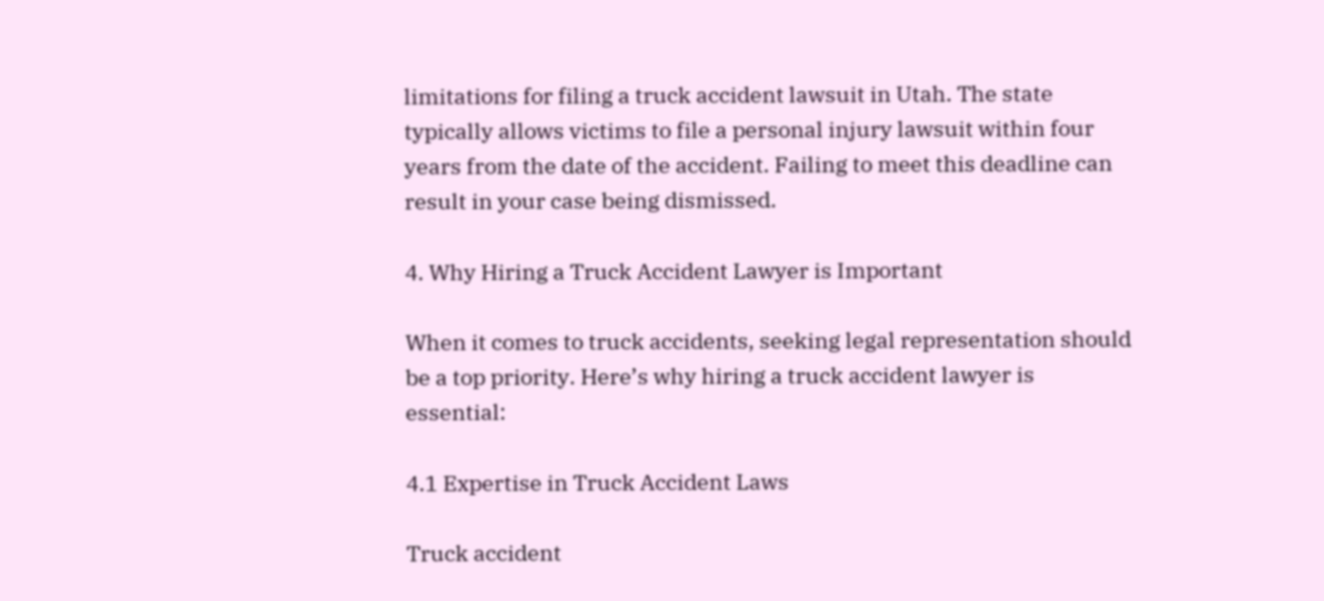limitations for filing a truck accident lawsuit in Utah. The state typically allows victims to file a personal injury lawsuit within four years from the date of the accident. Failing to meet this deadline can result in your case being dismissed.

4. Why Hiring a Truck Accident Lawyer is Important

When it comes to truck accidents, seeking legal representation should be a top priority. Here’s why hiring a truck accident lawyer is essential:

4.1 Expertise in Truck Accident Laws

Truck accident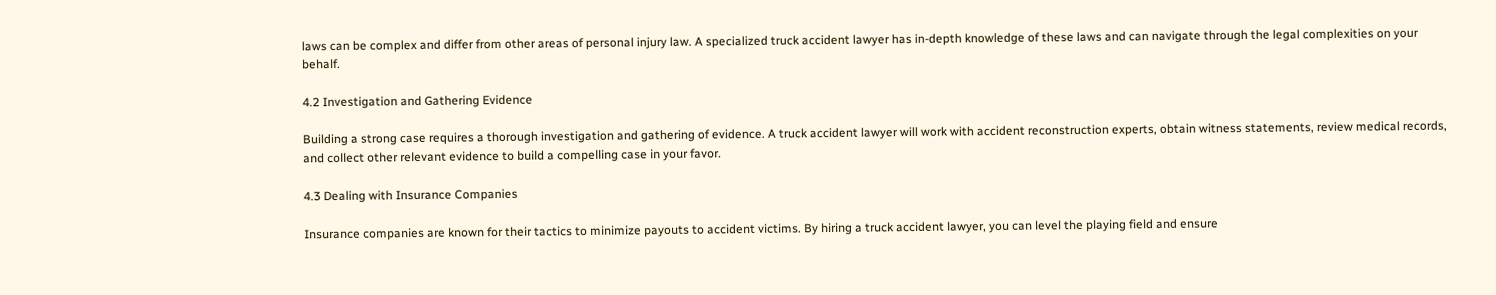laws can be complex and differ from other areas of personal injury law. A specialized truck accident lawyer has in-depth knowledge of these laws and can navigate through the legal complexities on your behalf.

4.2 Investigation and Gathering Evidence

Building a strong case requires a thorough investigation and gathering of evidence. A truck accident lawyer will work with accident reconstruction experts, obtain witness statements, review medical records, and collect other relevant evidence to build a compelling case in your favor.

4.3 Dealing with Insurance Companies

Insurance companies are known for their tactics to minimize payouts to accident victims. By hiring a truck accident lawyer, you can level the playing field and ensure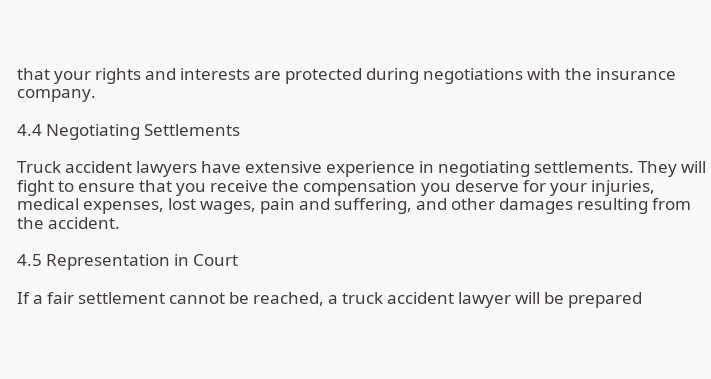that your rights and interests are protected during negotiations with the insurance company.

4.4 Negotiating Settlements

Truck accident lawyers have extensive experience in negotiating settlements. They will fight to ensure that you receive the compensation you deserve for your injuries, medical expenses, lost wages, pain and suffering, and other damages resulting from the accident.

4.5 Representation in Court

If a fair settlement cannot be reached, a truck accident lawyer will be prepared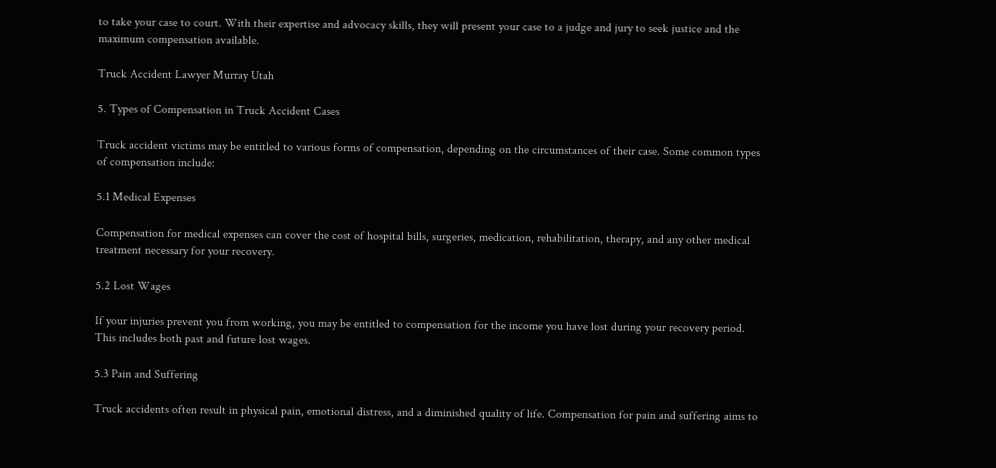to take your case to court. With their expertise and advocacy skills, they will present your case to a judge and jury to seek justice and the maximum compensation available.

Truck Accident Lawyer Murray Utah

5. Types of Compensation in Truck Accident Cases

Truck accident victims may be entitled to various forms of compensation, depending on the circumstances of their case. Some common types of compensation include:

5.1 Medical Expenses

Compensation for medical expenses can cover the cost of hospital bills, surgeries, medication, rehabilitation, therapy, and any other medical treatment necessary for your recovery.

5.2 Lost Wages

If your injuries prevent you from working, you may be entitled to compensation for the income you have lost during your recovery period. This includes both past and future lost wages.

5.3 Pain and Suffering

Truck accidents often result in physical pain, emotional distress, and a diminished quality of life. Compensation for pain and suffering aims to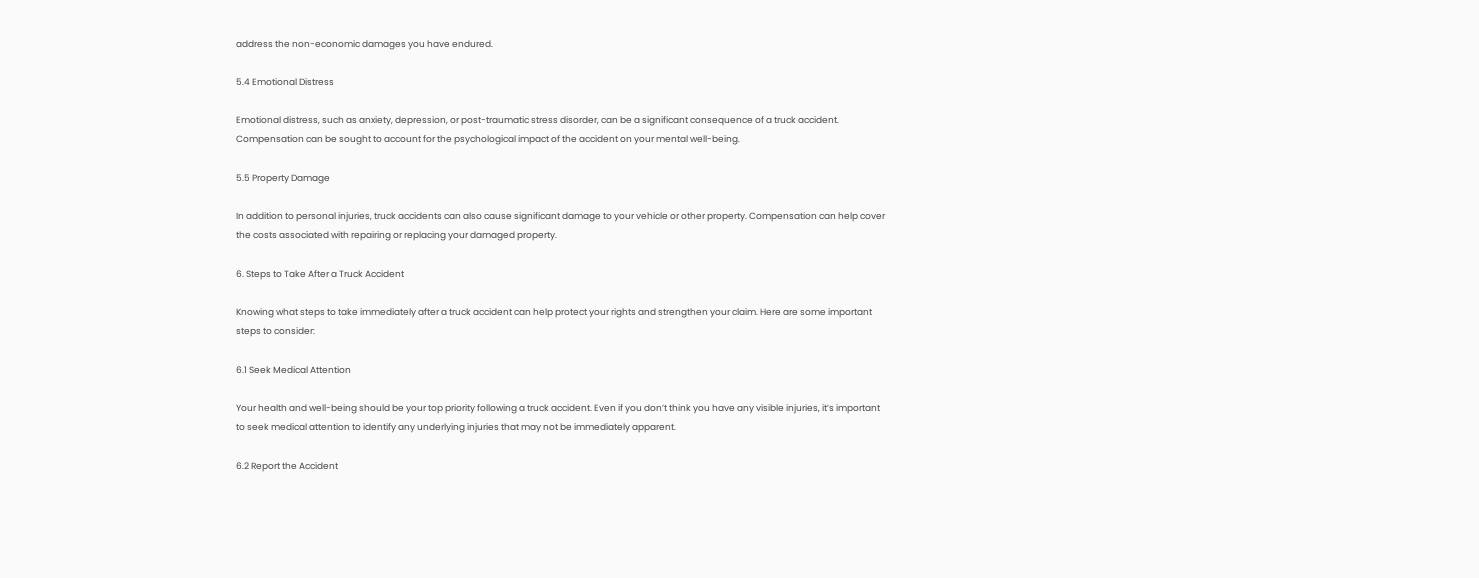address the non-economic damages you have endured.

5.4 Emotional Distress

Emotional distress, such as anxiety, depression, or post-traumatic stress disorder, can be a significant consequence of a truck accident. Compensation can be sought to account for the psychological impact of the accident on your mental well-being.

5.5 Property Damage

In addition to personal injuries, truck accidents can also cause significant damage to your vehicle or other property. Compensation can help cover the costs associated with repairing or replacing your damaged property.

6. Steps to Take After a Truck Accident

Knowing what steps to take immediately after a truck accident can help protect your rights and strengthen your claim. Here are some important steps to consider:

6.1 Seek Medical Attention

Your health and well-being should be your top priority following a truck accident. Even if you don’t think you have any visible injuries, it’s important to seek medical attention to identify any underlying injuries that may not be immediately apparent.

6.2 Report the Accident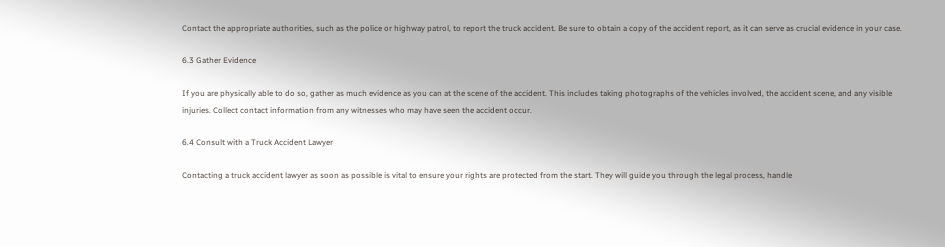Contact the appropriate authorities, such as the police or highway patrol, to report the truck accident. Be sure to obtain a copy of the accident report, as it can serve as crucial evidence in your case.

6.3 Gather Evidence

If you are physically able to do so, gather as much evidence as you can at the scene of the accident. This includes taking photographs of the vehicles involved, the accident scene, and any visible injuries. Collect contact information from any witnesses who may have seen the accident occur.

6.4 Consult with a Truck Accident Lawyer

Contacting a truck accident lawyer as soon as possible is vital to ensure your rights are protected from the start. They will guide you through the legal process, handle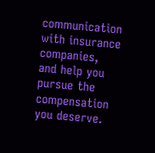communication with insurance companies, and help you pursue the compensation you deserve.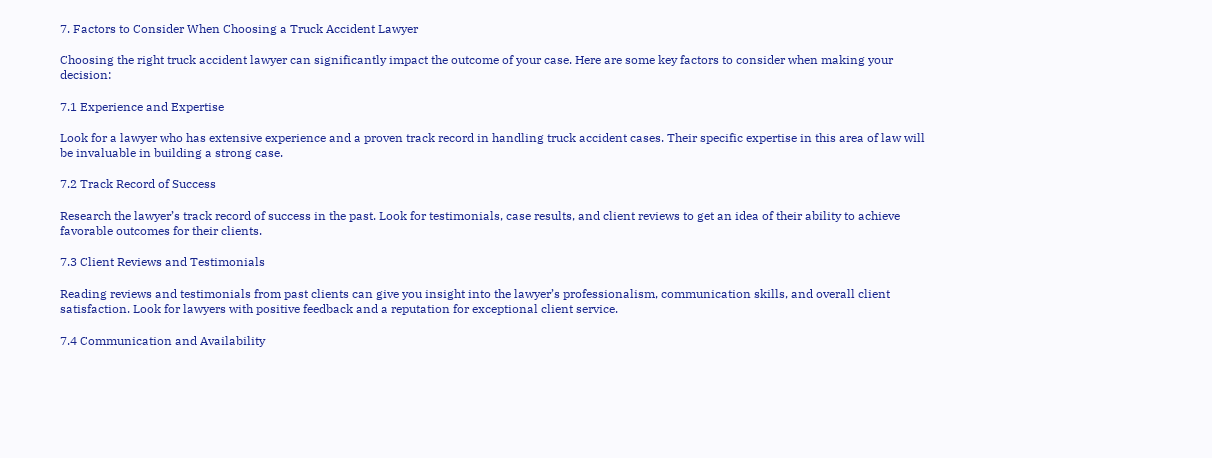7. Factors to Consider When Choosing a Truck Accident Lawyer

Choosing the right truck accident lawyer can significantly impact the outcome of your case. Here are some key factors to consider when making your decision:

7.1 Experience and Expertise

Look for a lawyer who has extensive experience and a proven track record in handling truck accident cases. Their specific expertise in this area of law will be invaluable in building a strong case.

7.2 Track Record of Success

Research the lawyer’s track record of success in the past. Look for testimonials, case results, and client reviews to get an idea of their ability to achieve favorable outcomes for their clients.

7.3 Client Reviews and Testimonials

Reading reviews and testimonials from past clients can give you insight into the lawyer’s professionalism, communication skills, and overall client satisfaction. Look for lawyers with positive feedback and a reputation for exceptional client service.

7.4 Communication and Availability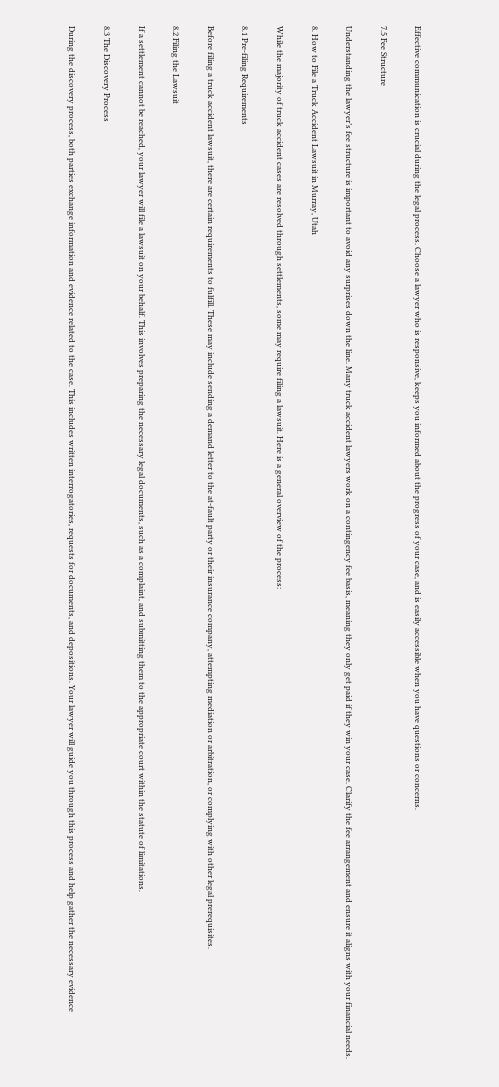Effective communication is crucial during the legal process. Choose a lawyer who is responsive, keeps you informed about the progress of your case, and is easily accessible when you have questions or concerns.

7.5 Fee Structure

Understanding the lawyer’s fee structure is important to avoid any surprises down the line. Many truck accident lawyers work on a contingency fee basis, meaning they only get paid if they win your case. Clarify the fee arrangement and ensure it aligns with your financial needs.

8. How to File a Truck Accident Lawsuit in Murray, Utah

While the majority of truck accident cases are resolved through settlements, some may require filing a lawsuit. Here is a general overview of the process:

8.1 Pre-filing Requirements

Before filing a truck accident lawsuit, there are certain requirements to fulfill. These may include sending a demand letter to the at-fault party or their insurance company, attempting mediation or arbitration, or complying with other legal prerequisites.

8.2 Filing the Lawsuit

If a settlement cannot be reached, your lawyer will file a lawsuit on your behalf. This involves preparing the necessary legal documents, such as a complaint, and submitting them to the appropriate court within the statute of limitations.

8.3 The Discovery Process

During the discovery process, both parties exchange information and evidence related to the case. This includes written interrogatories, requests for documents, and depositions. Your lawyer will guide you through this process and help gather the necessary evidence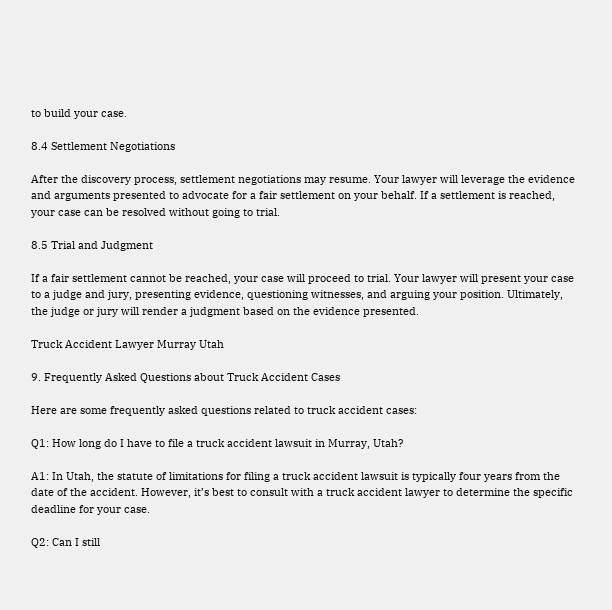to build your case.

8.4 Settlement Negotiations

After the discovery process, settlement negotiations may resume. Your lawyer will leverage the evidence and arguments presented to advocate for a fair settlement on your behalf. If a settlement is reached, your case can be resolved without going to trial.

8.5 Trial and Judgment

If a fair settlement cannot be reached, your case will proceed to trial. Your lawyer will present your case to a judge and jury, presenting evidence, questioning witnesses, and arguing your position. Ultimately, the judge or jury will render a judgment based on the evidence presented.

Truck Accident Lawyer Murray Utah

9. Frequently Asked Questions about Truck Accident Cases

Here are some frequently asked questions related to truck accident cases:

Q1: How long do I have to file a truck accident lawsuit in Murray, Utah?

A1: In Utah, the statute of limitations for filing a truck accident lawsuit is typically four years from the date of the accident. However, it’s best to consult with a truck accident lawyer to determine the specific deadline for your case.

Q2: Can I still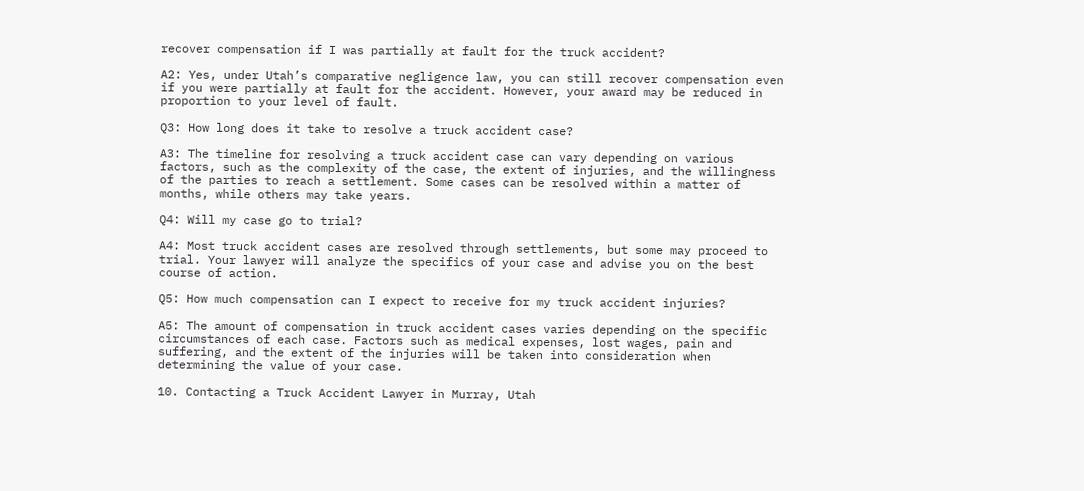recover compensation if I was partially at fault for the truck accident?

A2: Yes, under Utah’s comparative negligence law, you can still recover compensation even if you were partially at fault for the accident. However, your award may be reduced in proportion to your level of fault.

Q3: How long does it take to resolve a truck accident case?

A3: The timeline for resolving a truck accident case can vary depending on various factors, such as the complexity of the case, the extent of injuries, and the willingness of the parties to reach a settlement. Some cases can be resolved within a matter of months, while others may take years.

Q4: Will my case go to trial?

A4: Most truck accident cases are resolved through settlements, but some may proceed to trial. Your lawyer will analyze the specifics of your case and advise you on the best course of action.

Q5: How much compensation can I expect to receive for my truck accident injuries?

A5: The amount of compensation in truck accident cases varies depending on the specific circumstances of each case. Factors such as medical expenses, lost wages, pain and suffering, and the extent of the injuries will be taken into consideration when determining the value of your case.

10. Contacting a Truck Accident Lawyer in Murray, Utah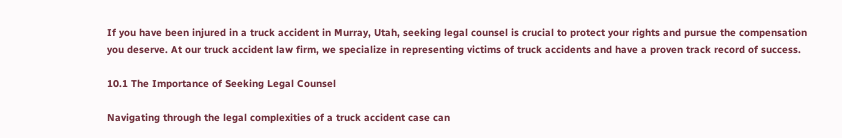If you have been injured in a truck accident in Murray, Utah, seeking legal counsel is crucial to protect your rights and pursue the compensation you deserve. At our truck accident law firm, we specialize in representing victims of truck accidents and have a proven track record of success.

10.1 The Importance of Seeking Legal Counsel

Navigating through the legal complexities of a truck accident case can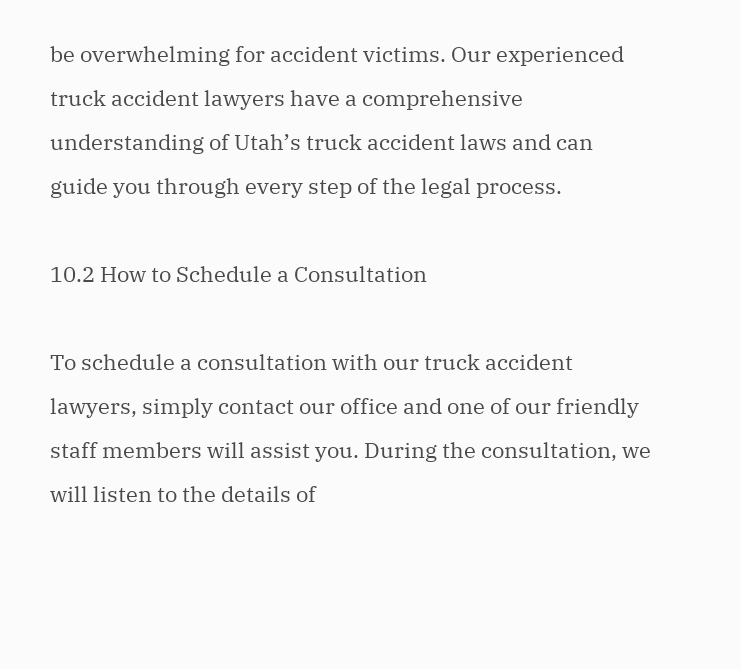be overwhelming for accident victims. Our experienced truck accident lawyers have a comprehensive understanding of Utah’s truck accident laws and can guide you through every step of the legal process.

10.2 How to Schedule a Consultation

To schedule a consultation with our truck accident lawyers, simply contact our office and one of our friendly staff members will assist you. During the consultation, we will listen to the details of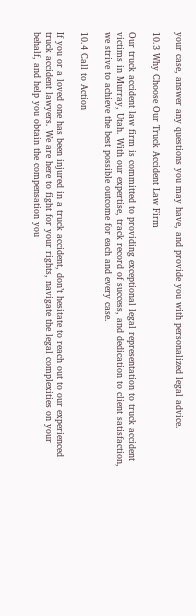your case, answer any questions you may have, and provide you with personalized legal advice.

10.3 Why Choose Our Truck Accident Law Firm

Our truck accident law firm is committed to providing exceptional legal representation to truck accident victims in Murray, Utah. With our expertise, track record of success, and dedication to client satisfaction, we strive to achieve the best possible outcome for each and every case.

10.4 Call to Action

If you or a loved one has been injured in a truck accident, don’t hesitate to reach out to our experienced truck accident lawyers. We are here to fight for your rights, navigate the legal complexities on your behalf, and help you obtain the compensation you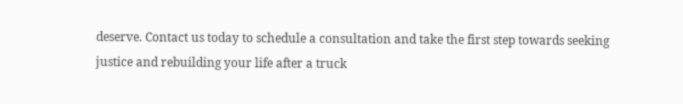deserve. Contact us today to schedule a consultation and take the first step towards seeking justice and rebuilding your life after a truck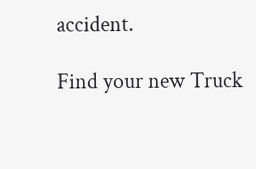accident.

Find your new Truck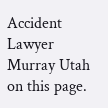Accident Lawyer Murray Utah on this page.